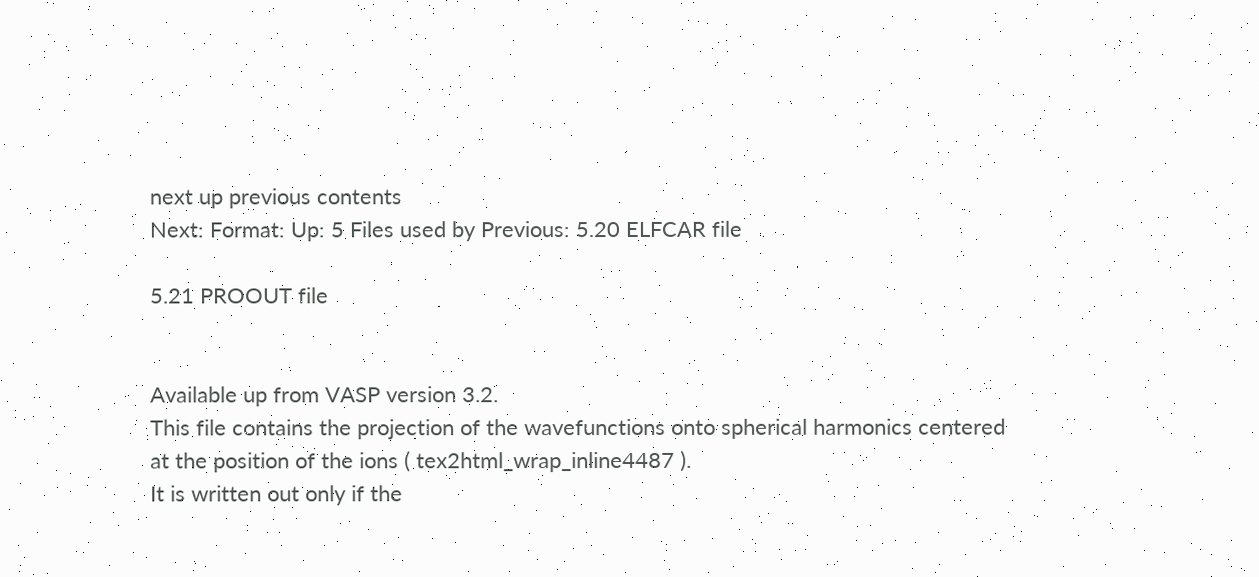next up previous contents
Next: Format: Up: 5 Files used by Previous: 5.20 ELFCAR file

5.21 PROOUT file


Available up from VASP version 3.2.
This file contains the projection of the wavefunctions onto spherical harmonics centered at the position of the ions ( tex2html_wrap_inline4487 ).
It is written out only if the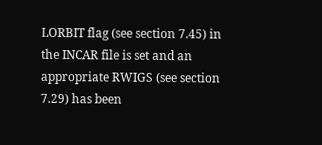LORBIT flag (see section 7.45) in the INCAR file is set and an appropriate RWIGS (see section 7.29) has been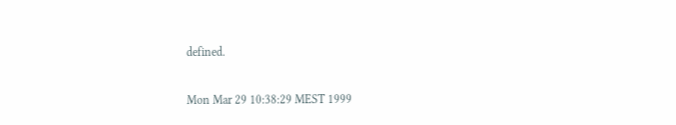defined.

Mon Mar 29 10:38:29 MEST 1999